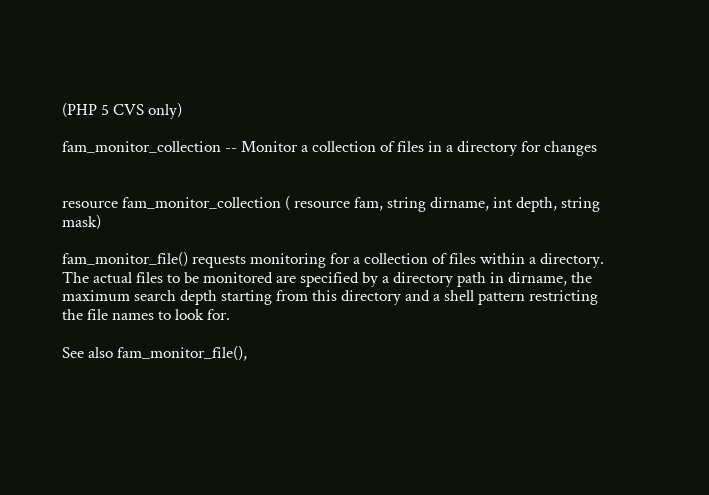(PHP 5 CVS only)

fam_monitor_collection -- Monitor a collection of files in a directory for changes


resource fam_monitor_collection ( resource fam, string dirname, int depth, string mask)

fam_monitor_file() requests monitoring for a collection of files within a directory. The actual files to be monitored are specified by a directory path in dirname, the maximum search depth starting from this directory and a shell pattern restricting the file names to look for.

See also fam_monitor_file(),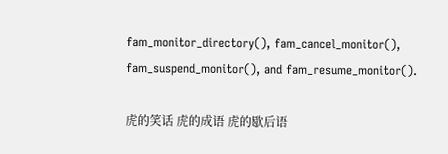fam_monitor_directory(), fam_cancel_monitor(), fam_suspend_monitor(), and fam_resume_monitor().

虎的笑话 虎的成语 虎的歇后语